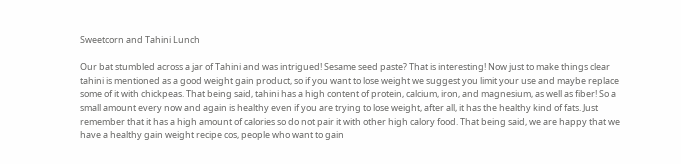Sweetcorn and Tahini Lunch

Our bat stumbled across a jar of Tahini and was intrigued! Sesame seed paste? That is interesting! Now just to make things clear tahini is mentioned as a good weight gain product, so if you want to lose weight we suggest you limit your use and maybe replace some of it with chickpeas. That being said, tahini has a high content of protein, calcium, iron, and magnesium, as well as fiber! So a small amount every now and again is healthy even if you are trying to lose weight, after all, it has the healthy kind of fats. Just remember that it has a high amount of calories so do not pair it with other high calory food. That being said, we are happy that we have a healthy gain weight recipe cos, people who want to gain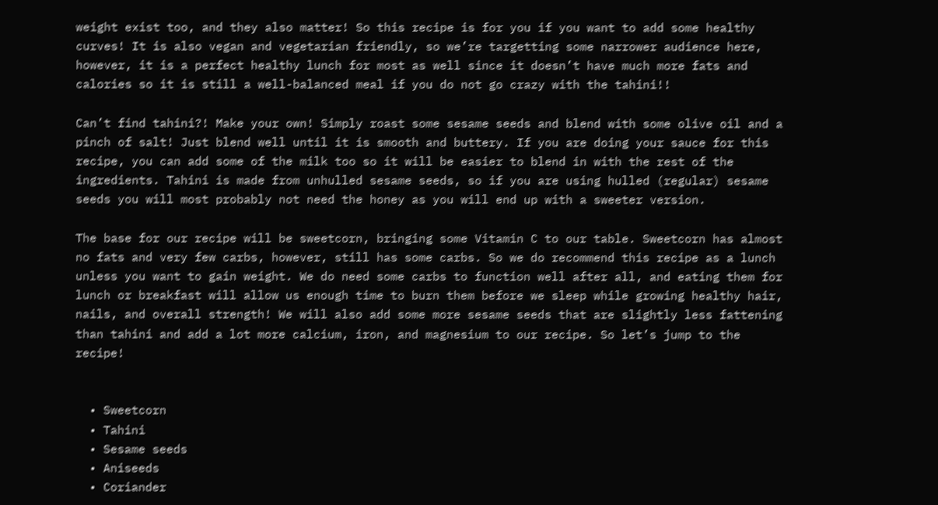weight exist too, and they also matter! So this recipe is for you if you want to add some healthy curves! It is also vegan and vegetarian friendly, so we’re targetting some narrower audience here, however, it is a perfect healthy lunch for most as well since it doesn’t have much more fats and calories so it is still a well-balanced meal if you do not go crazy with the tahini!!

Can’t find tahini?! Make your own! Simply roast some sesame seeds and blend with some olive oil and a pinch of salt! Just blend well until it is smooth and buttery. If you are doing your sauce for this recipe, you can add some of the milk too so it will be easier to blend in with the rest of the ingredients. Tahini is made from unhulled sesame seeds, so if you are using hulled (regular) sesame seeds you will most probably not need the honey as you will end up with a sweeter version.

The base for our recipe will be sweetcorn, bringing some Vitamin C to our table. Sweetcorn has almost no fats and very few carbs, however, still has some carbs. So we do recommend this recipe as a lunch unless you want to gain weight. We do need some carbs to function well after all, and eating them for lunch or breakfast will allow us enough time to burn them before we sleep while growing healthy hair, nails, and overall strength! We will also add some more sesame seeds that are slightly less fattening than tahini and add a lot more calcium, iron, and magnesium to our recipe. So let’s jump to the recipe!


  • Sweetcorn
  • Tahini
  • Sesame seeds
  • Aniseeds
  • Coriander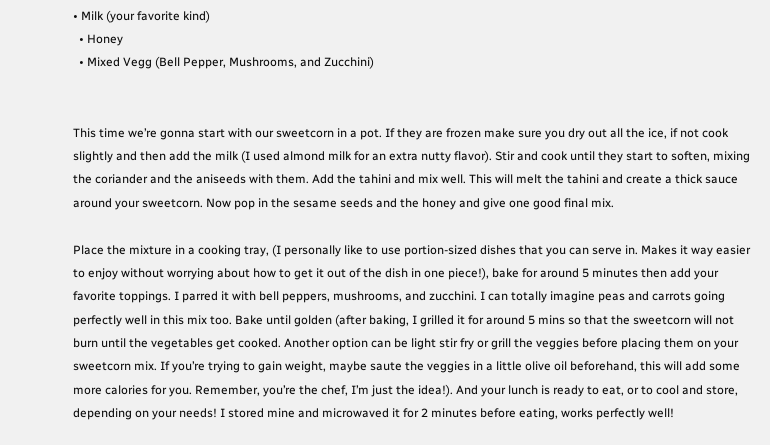• Milk (your favorite kind)
  • Honey
  • Mixed Vegg (Bell Pepper, Mushrooms, and Zucchini)


This time we’re gonna start with our sweetcorn in a pot. If they are frozen make sure you dry out all the ice, if not cook slightly and then add the milk (I used almond milk for an extra nutty flavor). Stir and cook until they start to soften, mixing the coriander and the aniseeds with them. Add the tahini and mix well. This will melt the tahini and create a thick sauce around your sweetcorn. Now pop in the sesame seeds and the honey and give one good final mix.

Place the mixture in a cooking tray, (I personally like to use portion-sized dishes that you can serve in. Makes it way easier to enjoy without worrying about how to get it out of the dish in one piece!), bake for around 5 minutes then add your favorite toppings. I parred it with bell peppers, mushrooms, and zucchini. I can totally imagine peas and carrots going perfectly well in this mix too. Bake until golden (after baking, I grilled it for around 5 mins so that the sweetcorn will not burn until the vegetables get cooked. Another option can be light stir fry or grill the veggies before placing them on your sweetcorn mix. If you’re trying to gain weight, maybe saute the veggies in a little olive oil beforehand, this will add some more calories for you. Remember, you’re the chef, I’m just the idea!). And your lunch is ready to eat, or to cool and store, depending on your needs! I stored mine and microwaved it for 2 minutes before eating, works perfectly well!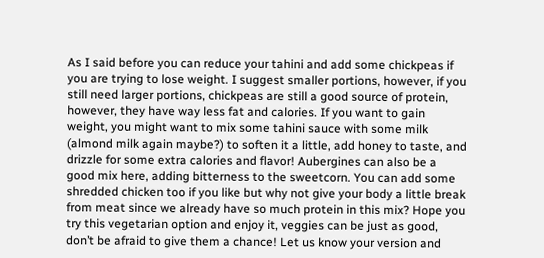As I said before you can reduce your tahini and add some chickpeas if you are trying to lose weight. I suggest smaller portions, however, if you still need larger portions, chickpeas are still a good source of protein, however, they have way less fat and calories. If you want to gain weight, you might want to mix some tahini sauce with some milk (almond milk again maybe?) to soften it a little, add honey to taste, and drizzle for some extra calories and flavor! Aubergines can also be a good mix here, adding bitterness to the sweetcorn. You can add some shredded chicken too if you like but why not give your body a little break from meat since we already have so much protein in this mix? Hope you try this vegetarian option and enjoy it, veggies can be just as good, don’t be afraid to give them a chance! Let us know your version and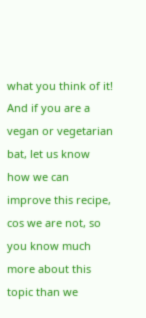what you think of it! And if you are a vegan or vegetarian bat, let us know how we can improve this recipe, cos we are not, so you know much more about this topic than we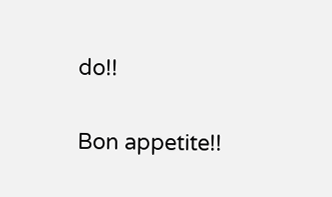do!!

Bon appetite!!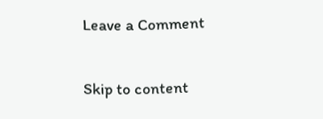Leave a Comment

Skip to content